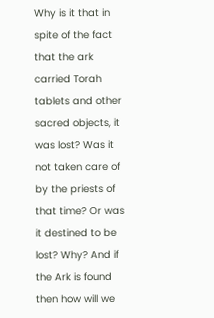Why is it that in spite of the fact that the ark carried Torah tablets and other sacred objects, it was lost? Was it not taken care of by the priests of that time? Or was it destined to be lost? Why? And if the Ark is found then how will we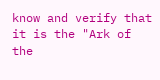know and verify that it is the "Ark of the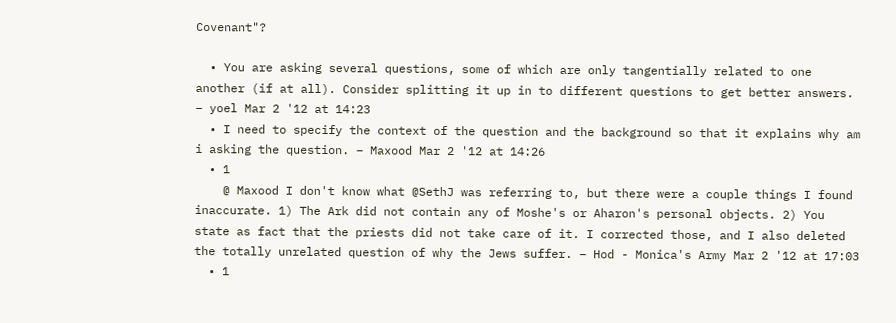Covenant"?

  • You are asking several questions, some of which are only tangentially related to one another (if at all). Consider splitting it up in to different questions to get better answers. – yoel Mar 2 '12 at 14:23
  • I need to specify the context of the question and the background so that it explains why am i asking the question. – Maxood Mar 2 '12 at 14:26
  • 1
    @ Maxood I don't know what @SethJ was referring to, but there were a couple things I found inaccurate. 1) The Ark did not contain any of Moshe's or Aharon's personal objects. 2) You state as fact that the priests did not take care of it. I corrected those, and I also deleted the totally unrelated question of why the Jews suffer. – Hod - Monica's Army Mar 2 '12 at 17:03
  • 1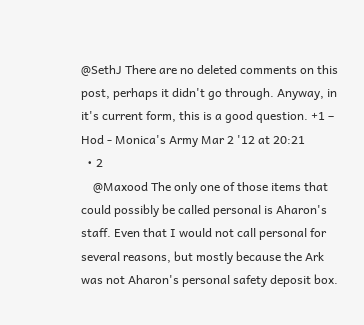@SethJ There are no deleted comments on this post, perhaps it didn't go through. Anyway, in it's current form, this is a good question. +1 – Hod - Monica's Army Mar 2 '12 at 20:21
  • 2
    @Maxood The only one of those items that could possibly be called personal is Aharon's staff. Even that I would not call personal for several reasons, but mostly because the Ark was not Aharon's personal safety deposit box.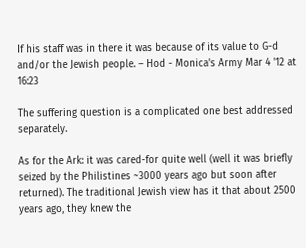If his staff was in there it was because of its value to G-d and/or the Jewish people. – Hod - Monica's Army Mar 4 '12 at 16:23

The suffering question is a complicated one best addressed separately.

As for the Ark: it was cared-for quite well (well it was briefly seized by the Philistines ~3000 years ago but soon after returned). The traditional Jewish view has it that about 2500 years ago, they knew the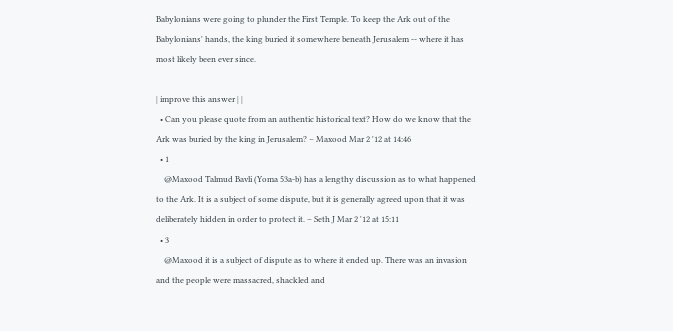Babylonians were going to plunder the First Temple. To keep the Ark out of the Babylonians' hands, the king buried it somewhere beneath Jerusalem -- where it has most likely been ever since.

| improve this answer | |
  • Can you please quote from an authentic historical text? How do we know that the Ark was buried by the king in Jerusalem? – Maxood Mar 2 '12 at 14:46
  • 1
    @Maxood Talmud Bavli (Yoma 53a-b) has a lengthy discussion as to what happened to the Ark. It is a subject of some dispute, but it is generally agreed upon that it was deliberately hidden in order to protect it. – Seth J Mar 2 '12 at 15:11
  • 3
    @Maxood it is a subject of dispute as to where it ended up. There was an invasion and the people were massacred, shackled and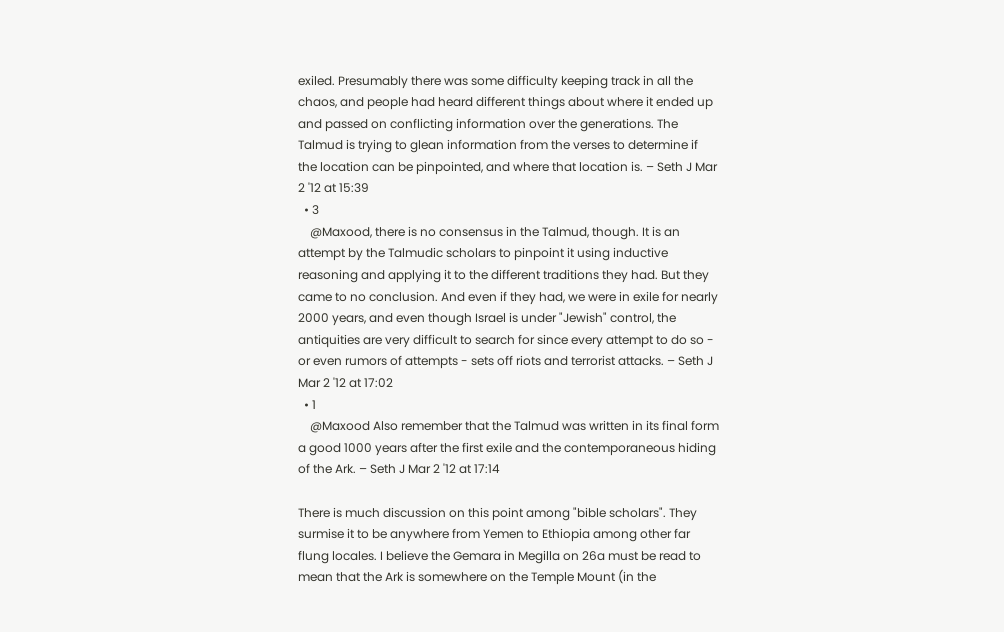exiled. Presumably there was some difficulty keeping track in all the chaos, and people had heard different things about where it ended up and passed on conflicting information over the generations. The Talmud is trying to glean information from the verses to determine if the location can be pinpointed, and where that location is. – Seth J Mar 2 '12 at 15:39
  • 3
    @Maxood, there is no consensus in the Talmud, though. It is an attempt by the Talmudic scholars to pinpoint it using inductive reasoning and applying it to the different traditions they had. But they came to no conclusion. And even if they had, we were in exile for nearly 2000 years, and even though Israel is under "Jewish" control, the antiquities are very difficult to search for since every attempt to do so - or even rumors of attempts - sets off riots and terrorist attacks. – Seth J Mar 2 '12 at 17:02
  • 1
    @Maxood Also remember that the Talmud was written in its final form a good 1000 years after the first exile and the contemporaneous hiding of the Ark. – Seth J Mar 2 '12 at 17:14

There is much discussion on this point among "bible scholars". They surmise it to be anywhere from Yemen to Ethiopia among other far flung locales. I believe the Gemara in Megilla on 26a must be read to mean that the Ark is somewhere on the Temple Mount (in the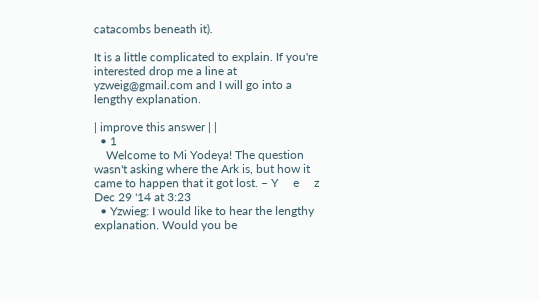catacombs beneath it).

It is a little complicated to explain. If you're interested drop me a line at yzweig@gmail.com and I will go into a lengthy explanation.

| improve this answer | |
  • 1
    Welcome to Mi Yodeya! The question wasn't asking where the Ark is, but how it came to happen that it got lost. – Y     e     z Dec 29 '14 at 3:23
  • Yzwieg: I would like to hear the lengthy explanation. Would you be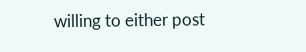willing to either post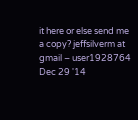it here or else send me a copy? jeffsilverm at gmail – user1928764 Dec 29 '14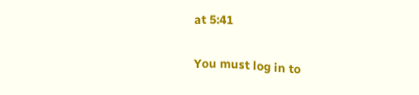at 5:41

You must log in to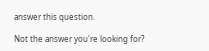answer this question.

Not the answer you're looking for?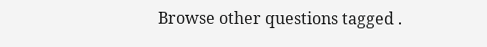Browse other questions tagged .